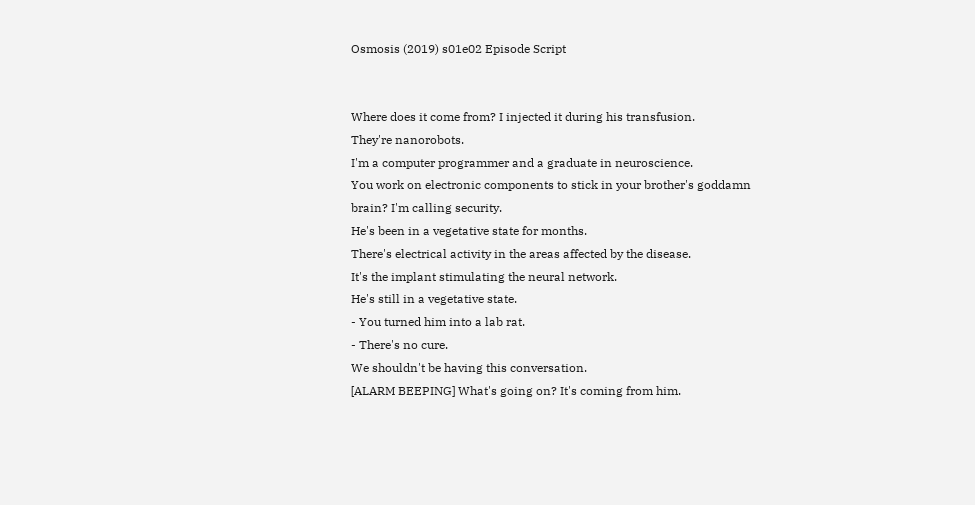Osmosis (2019) s01e02 Episode Script


Where does it come from? I injected it during his transfusion.
They're nanorobots.
I'm a computer programmer and a graduate in neuroscience.
You work on electronic components to stick in your brother's goddamn brain? I'm calling security.
He's been in a vegetative state for months.
There's electrical activity in the areas affected by the disease.
It's the implant stimulating the neural network.
He's still in a vegetative state.
- You turned him into a lab rat.
- There's no cure.
We shouldn't be having this conversation.
[ALARM BEEPING] What's going on? It's coming from him.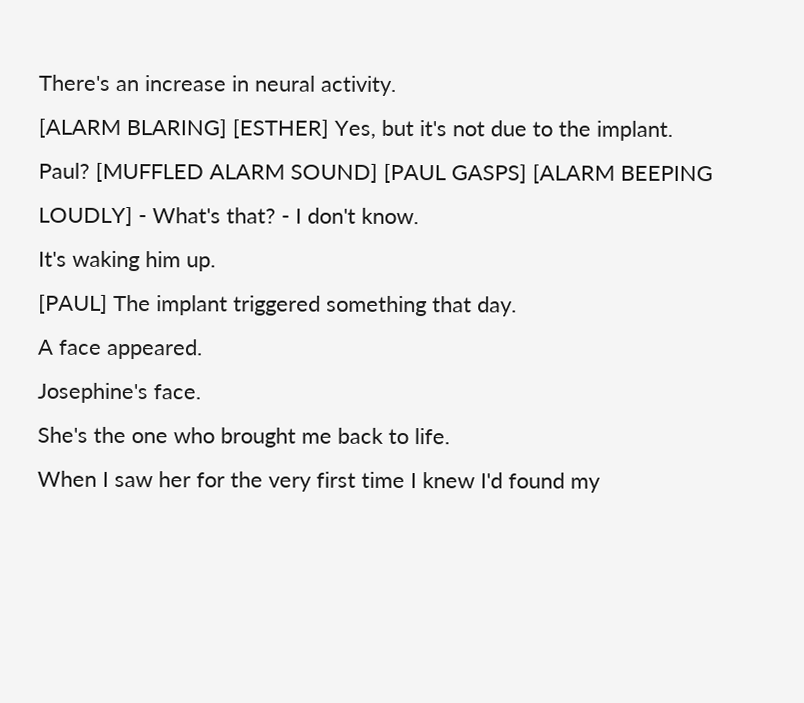There's an increase in neural activity.
[ALARM BLARING] [ESTHER] Yes, but it's not due to the implant.
Paul? [MUFFLED ALARM SOUND] [PAUL GASPS] [ALARM BEEPING LOUDLY] - What's that? - I don't know.
It's waking him up.
[PAUL] The implant triggered something that day.
A face appeared.
Josephine's face.
She's the one who brought me back to life.
When I saw her for the very first time I knew I'd found my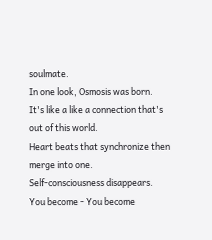soulmate.
In one look, Osmosis was born.
It's like a like a connection that's out of this world.
Heart beats that synchronize then merge into one.
Self-consciousness disappears.
You become - You become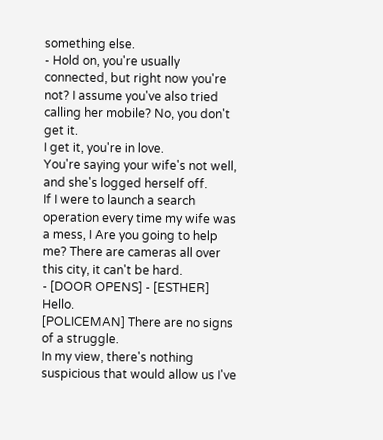something else.
- Hold on, you're usually connected, but right now you're not? I assume you've also tried calling her mobile? No, you don't get it.
I get it, you're in love.
You're saying your wife's not well, and she's logged herself off.
If I were to launch a search operation every time my wife was a mess, I Are you going to help me? There are cameras all over this city, it can't be hard.
- [DOOR OPENS] - [ESTHER] Hello.
[POLICEMAN] There are no signs of a struggle.
In my view, there's nothing suspicious that would allow us I've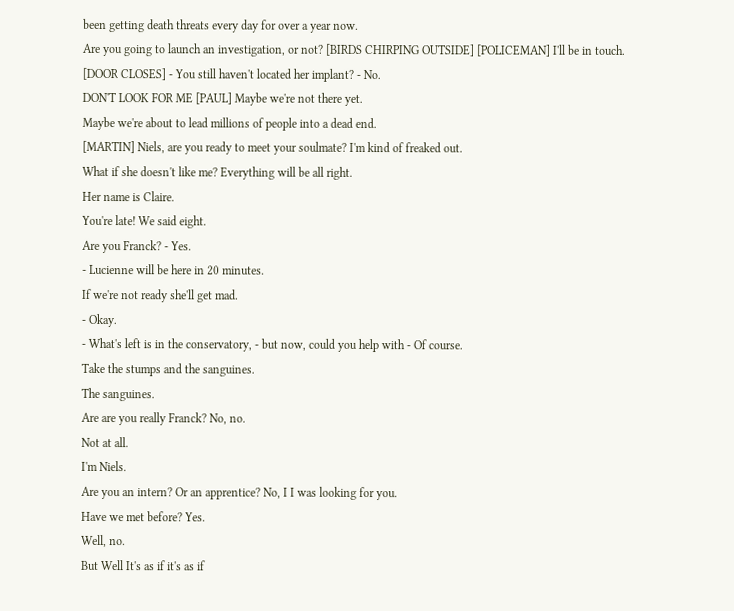been getting death threats every day for over a year now.
Are you going to launch an investigation, or not? [BIRDS CHIRPING OUTSIDE] [POLICEMAN] I'll be in touch.
[DOOR CLOSES] - You still haven't located her implant? - No.
DON'T LOOK FOR ME [PAUL] Maybe we're not there yet.
Maybe we're about to lead millions of people into a dead end.
[MARTIN] Niels, are you ready to meet your soulmate? I'm kind of freaked out.
What if she doesn't like me? Everything will be all right.
Her name is Claire.
You're late! We said eight.
Are you Franck? - Yes.
- Lucienne will be here in 20 minutes.
If we're not ready she'll get mad.
- Okay.
- What's left is in the conservatory, - but now, could you help with - Of course.
Take the stumps and the sanguines.
The sanguines.
Are are you really Franck? No, no.
Not at all.
I'm Niels.
Are you an intern? Or an apprentice? No, I I was looking for you.
Have we met before? Yes.
Well, no.
But Well It's as if it's as if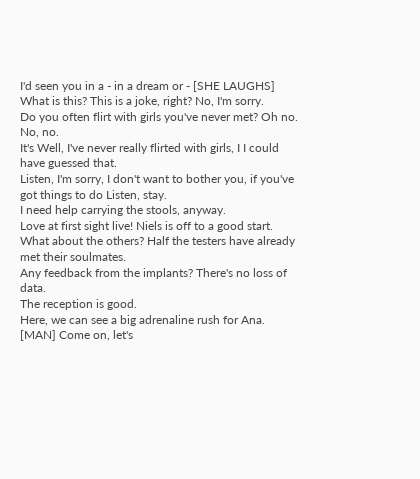I'd seen you in a - in a dream or - [SHE LAUGHS] What is this? This is a joke, right? No, I'm sorry.
Do you often flirt with girls you've never met? Oh no.
No, no.
It's Well, I've never really flirted with girls, I I could have guessed that.
Listen, I'm sorry, I don't want to bother you, if you've got things to do Listen, stay.
I need help carrying the stools, anyway.
Love at first sight live! Niels is off to a good start.
What about the others? Half the testers have already met their soulmates.
Any feedback from the implants? There's no loss of data.
The reception is good.
Here, we can see a big adrenaline rush for Ana.
[MAN] Come on, let's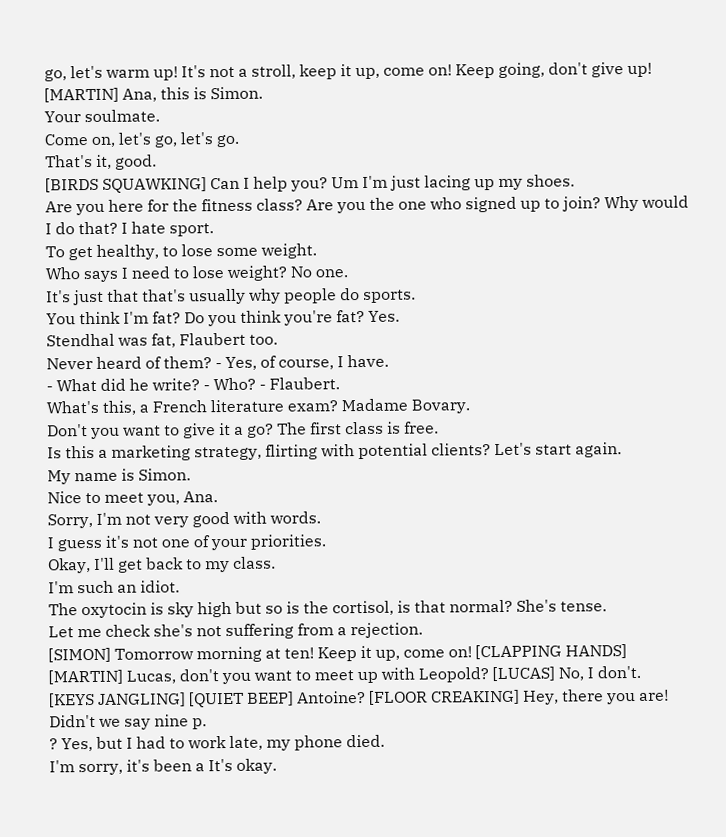go, let's warm up! It's not a stroll, keep it up, come on! Keep going, don't give up! [MARTIN] Ana, this is Simon.
Your soulmate.
Come on, let's go, let's go.
That's it, good.
[BIRDS SQUAWKING] Can I help you? Um I'm just lacing up my shoes.
Are you here for the fitness class? Are you the one who signed up to join? Why would I do that? I hate sport.
To get healthy, to lose some weight.
Who says I need to lose weight? No one.
It's just that that's usually why people do sports.
You think I'm fat? Do you think you're fat? Yes.
Stendhal was fat, Flaubert too.
Never heard of them? - Yes, of course, I have.
- What did he write? - Who? - Flaubert.
What's this, a French literature exam? Madame Bovary.
Don't you want to give it a go? The first class is free.
Is this a marketing strategy, flirting with potential clients? Let's start again.
My name is Simon.
Nice to meet you, Ana.
Sorry, I'm not very good with words.
I guess it's not one of your priorities.
Okay, I'll get back to my class.
I'm such an idiot.
The oxytocin is sky high but so is the cortisol, is that normal? She's tense.
Let me check she's not suffering from a rejection.
[SIMON] Tomorrow morning at ten! Keep it up, come on! [CLAPPING HANDS] [MARTIN] Lucas, don't you want to meet up with Leopold? [LUCAS] No, I don't.
[KEYS JANGLING] [QUIET BEEP] Antoine? [FLOOR CREAKING] Hey, there you are! Didn't we say nine p.
? Yes, but I had to work late, my phone died.
I'm sorry, it's been a It's okay.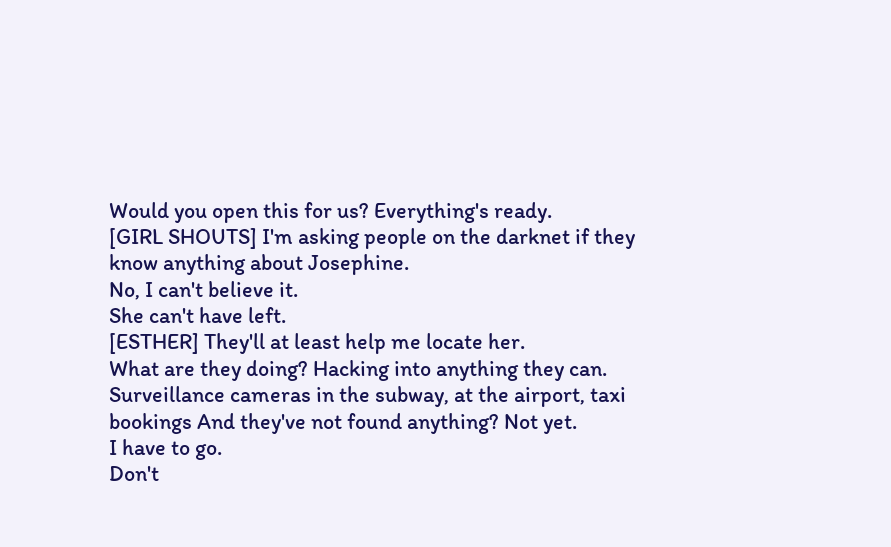Would you open this for us? Everything's ready.
[GIRL SHOUTS] I'm asking people on the darknet if they know anything about Josephine.
No, I can't believe it.
She can't have left.
[ESTHER] They'll at least help me locate her.
What are they doing? Hacking into anything they can.
Surveillance cameras in the subway, at the airport, taxi bookings And they've not found anything? Not yet.
I have to go.
Don't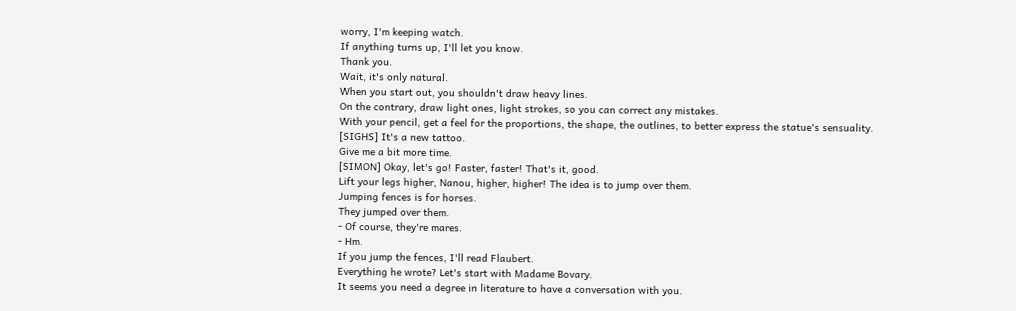worry, I'm keeping watch.
If anything turns up, I'll let you know.
Thank you.
Wait, it's only natural.
When you start out, you shouldn't draw heavy lines.
On the contrary, draw light ones, light strokes, so you can correct any mistakes.
With your pencil, get a feel for the proportions, the shape, the outlines, to better express the statue's sensuality.
[SIGHS] It's a new tattoo.
Give me a bit more time.
[SIMON] Okay, let's go! Faster, faster! That's it, good.
Lift your legs higher, Nanou, higher, higher! The idea is to jump over them.
Jumping fences is for horses.
They jumped over them.
- Of course, they're mares.
- Hm.
If you jump the fences, I'll read Flaubert.
Everything he wrote? Let's start with Madame Bovary.
It seems you need a degree in literature to have a conversation with you.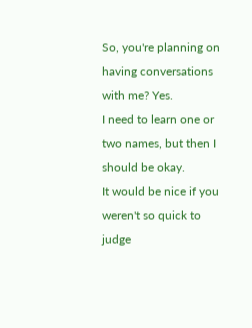So, you're planning on having conversations with me? Yes.
I need to learn one or two names, but then I should be okay.
It would be nice if you weren't so quick to judge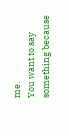me.
You want to say something because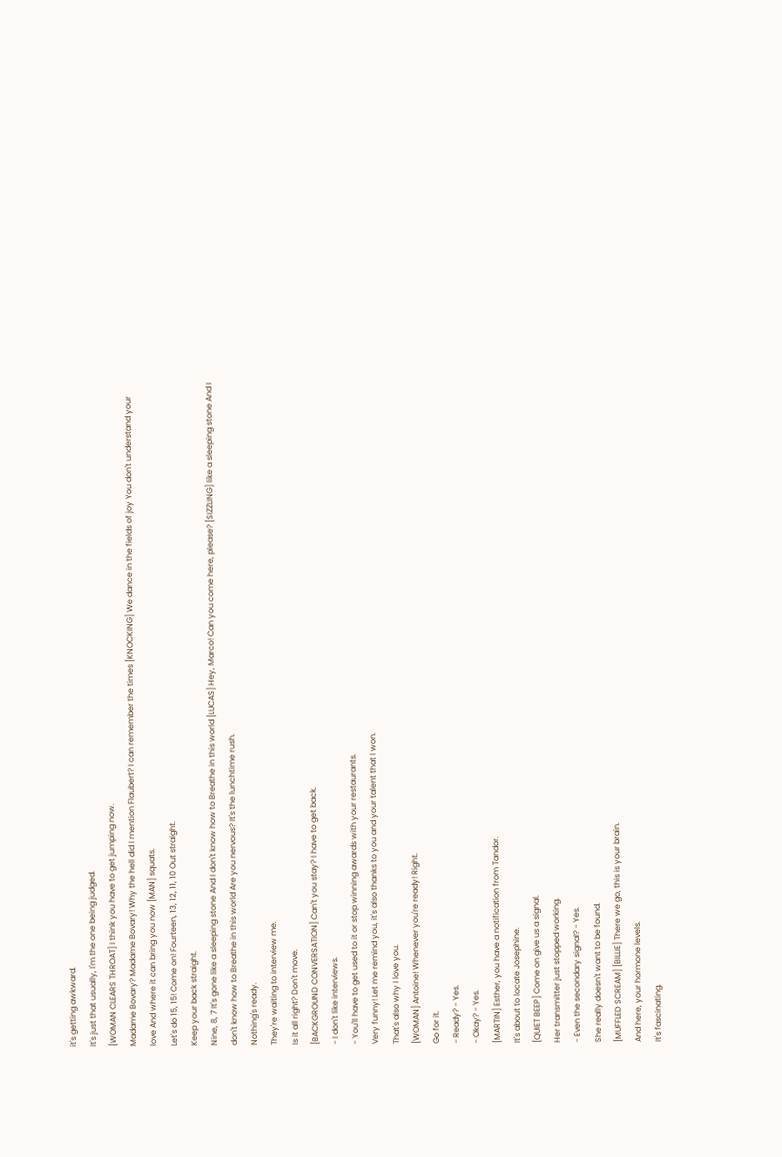it's getting awkward.
It's just that usually, I'm the one being judged.
[WOMAN CLEARS THROAT] I think you have to get jumping now.
Madame Bovary? Madame Bovary! Why the hell did I mention Flaubert? I can remember the times [KNOCKING] We dance in the fields of joy You don't understand your love And where it can bring you now [MAN] squats.
Let's do 15, 15! Come on! Fourteen, 13, 12, 11, 10 Out straight.
Keep your back straight.
Nine, 8, 7 It's gone like a sleeping stone And I don't know how to Breathe in this world [LUCAS] Hey, Marco! Can you come here, please? [SIZZLING] like a sleeping stone And I don't know how to Breathe in this world Are you nervous? It's the lunchtime rush.
Nothing's ready.
They're waiting to interview me.
Is it all right? Don't move.
[BACKGROUND CONVERSATION] Can't you stay? I have to get back.
- I don't like interviews.
- You'll have to get used to it or stop winning awards with your restaurants.
Very funny! Let me remind you, it's also thanks to you and your talent that I won.
That's also why I love you.
[WOMAN] Antoine! Whenever you're ready! Right.
Go for it.
- Ready? - Yes.
- Okay? - Yes.
[MARTIN] Esther, you have a notification from Tandor.
It's about to locate Josephine.
[QUIET BEEP] Come on give us a signal.
Her transmitter just stopped working.
- Even the secondary signal? - Yes.
She really doesn't want to be found.
[MUFFLED SCREAM] [BILLIE] There we go, this is your brain.
And here, your hormone levels.
It's fascinating.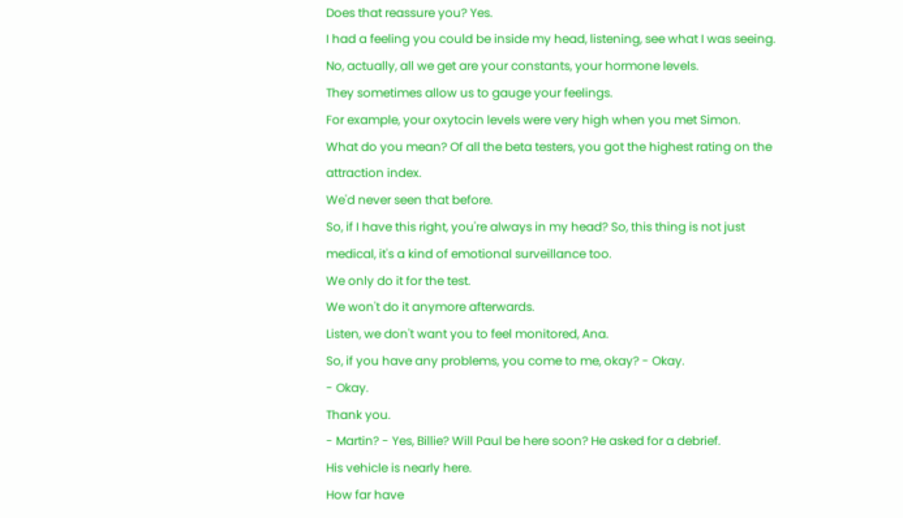Does that reassure you? Yes.
I had a feeling you could be inside my head, listening, see what I was seeing.
No, actually, all we get are your constants, your hormone levels.
They sometimes allow us to gauge your feelings.
For example, your oxytocin levels were very high when you met Simon.
What do you mean? Of all the beta testers, you got the highest rating on the attraction index.
We'd never seen that before.
So, if I have this right, you're always in my head? So, this thing is not just medical, it's a kind of emotional surveillance too.
We only do it for the test.
We won't do it anymore afterwards.
Listen, we don't want you to feel monitored, Ana.
So, if you have any problems, you come to me, okay? - Okay.
- Okay.
Thank you.
- Martin? - Yes, Billie? Will Paul be here soon? He asked for a debrief.
His vehicle is nearly here.
How far have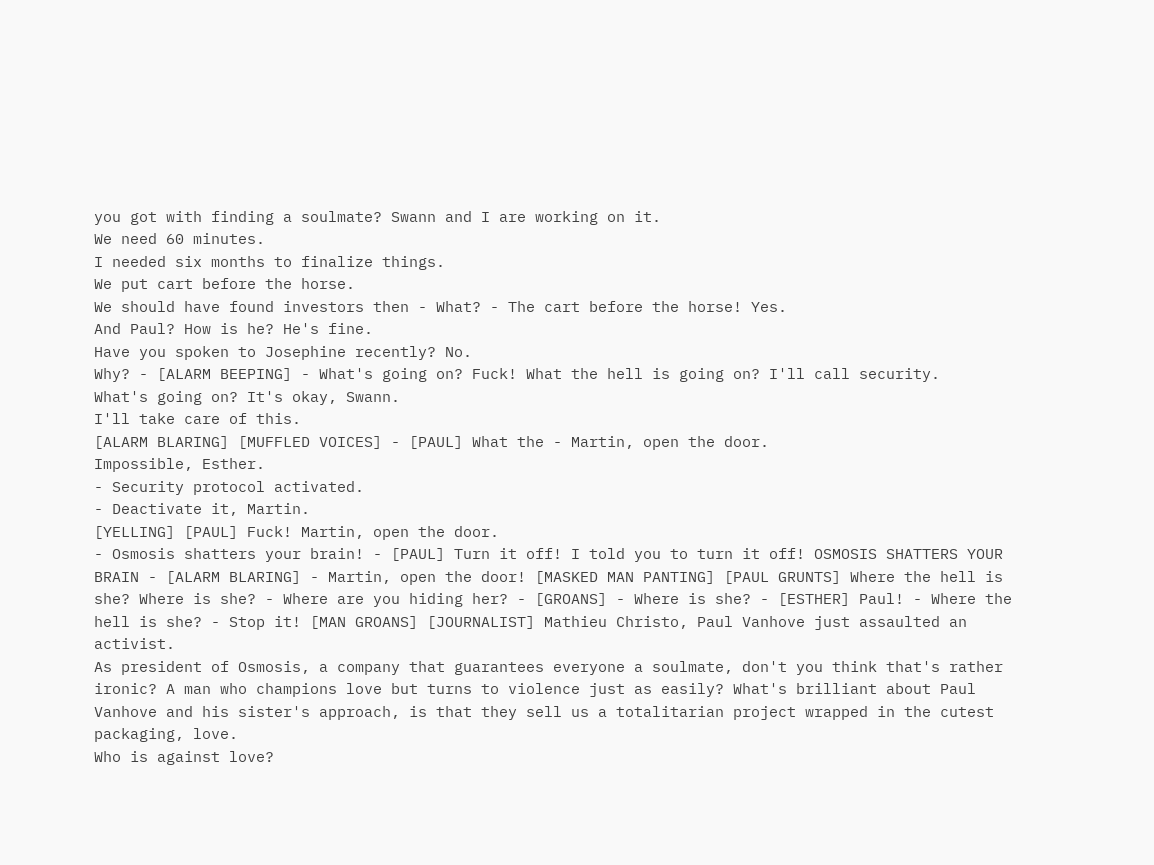you got with finding a soulmate? Swann and I are working on it.
We need 60 minutes.
I needed six months to finalize things.
We put cart before the horse.
We should have found investors then - What? - The cart before the horse! Yes.
And Paul? How is he? He's fine.
Have you spoken to Josephine recently? No.
Why? - [ALARM BEEPING] - What's going on? Fuck! What the hell is going on? I'll call security.
What's going on? It's okay, Swann.
I'll take care of this.
[ALARM BLARING] [MUFFLED VOICES] - [PAUL] What the - Martin, open the door.
Impossible, Esther.
- Security protocol activated.
- Deactivate it, Martin.
[YELLING] [PAUL] Fuck! Martin, open the door.
- Osmosis shatters your brain! - [PAUL] Turn it off! I told you to turn it off! OSMOSIS SHATTERS YOUR BRAIN - [ALARM BLARING] - Martin, open the door! [MASKED MAN PANTING] [PAUL GRUNTS] Where the hell is she? Where is she? - Where are you hiding her? - [GROANS] - Where is she? - [ESTHER] Paul! - Where the hell is she? - Stop it! [MAN GROANS] [JOURNALIST] Mathieu Christo, Paul Vanhove just assaulted an activist.
As president of Osmosis, a company that guarantees everyone a soulmate, don't you think that's rather ironic? A man who champions love but turns to violence just as easily? What's brilliant about Paul Vanhove and his sister's approach, is that they sell us a totalitarian project wrapped in the cutest packaging, love.
Who is against love?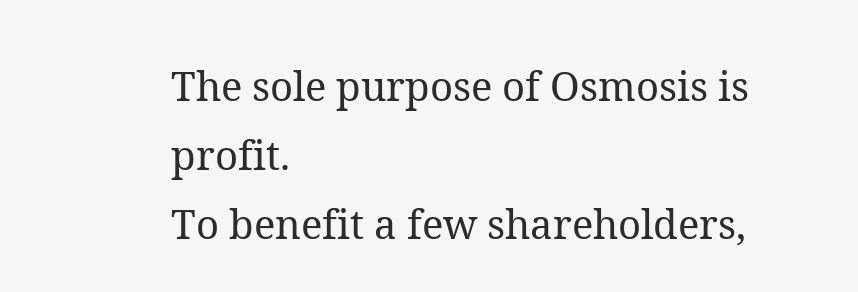The sole purpose of Osmosis is profit.
To benefit a few shareholders,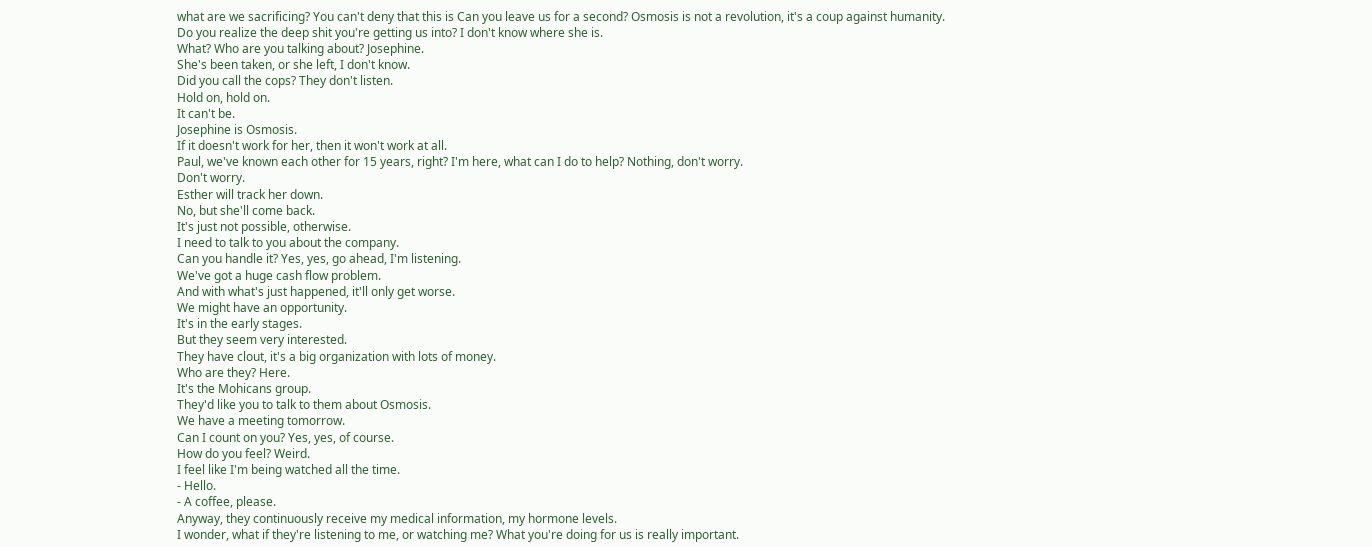what are we sacrificing? You can't deny that this is Can you leave us for a second? Osmosis is not a revolution, it's a coup against humanity.
Do you realize the deep shit you're getting us into? I don't know where she is.
What? Who are you talking about? Josephine.
She's been taken, or she left, I don't know.
Did you call the cops? They don't listen.
Hold on, hold on.
It can't be.
Josephine is Osmosis.
If it doesn't work for her, then it won't work at all.
Paul, we've known each other for 15 years, right? I'm here, what can I do to help? Nothing, don't worry.
Don't worry.
Esther will track her down.
No, but she'll come back.
It's just not possible, otherwise.
I need to talk to you about the company.
Can you handle it? Yes, yes, go ahead, I'm listening.
We've got a huge cash flow problem.
And with what's just happened, it'll only get worse.
We might have an opportunity.
It's in the early stages.
But they seem very interested.
They have clout, it's a big organization with lots of money.
Who are they? Here.
It's the Mohicans group.
They'd like you to talk to them about Osmosis.
We have a meeting tomorrow.
Can I count on you? Yes, yes, of course.
How do you feel? Weird.
I feel like I'm being watched all the time.
- Hello.
- A coffee, please.
Anyway, they continuously receive my medical information, my hormone levels.
I wonder, what if they're listening to me, or watching me? What you're doing for us is really important.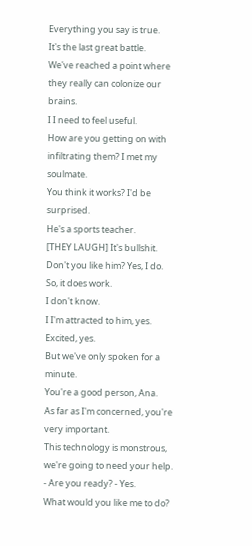Everything you say is true.
It's the last great battle.
We've reached a point where they really can colonize our brains.
I I need to feel useful.
How are you getting on with infiltrating them? I met my soulmate.
You think it works? I'd be surprised.
He's a sports teacher.
[THEY LAUGH] It's bullshit.
Don't you like him? Yes, I do.
So, it does work.
I don't know.
I I'm attracted to him, yes.
Excited, yes.
But we've only spoken for a minute.
You're a good person, Ana.
As far as I'm concerned, you're very important.
This technology is monstrous, we're going to need your help.
- Are you ready? - Yes.
What would you like me to do?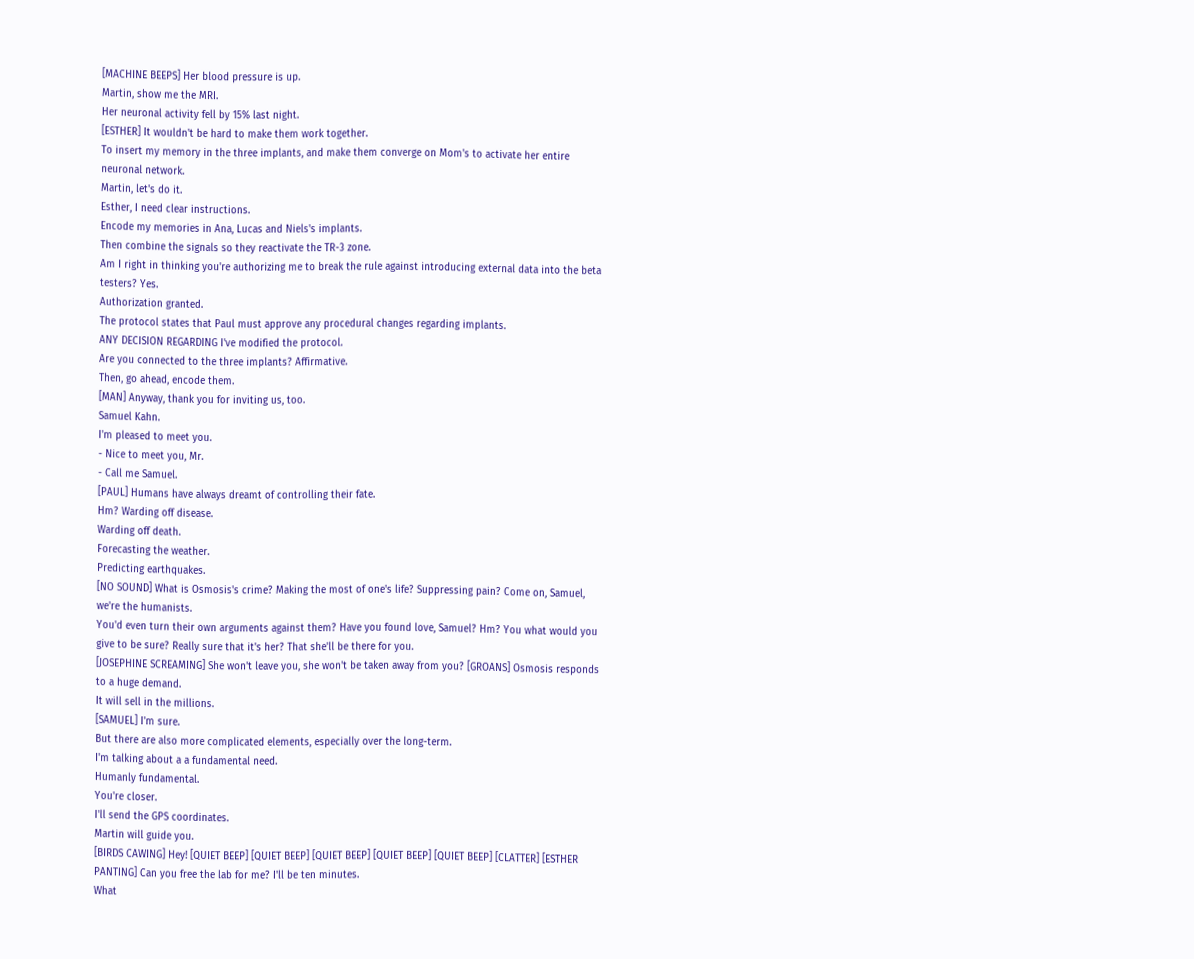[MACHINE BEEPS] Her blood pressure is up.
Martin, show me the MRI.
Her neuronal activity fell by 15% last night.
[ESTHER] It wouldn't be hard to make them work together.
To insert my memory in the three implants, and make them converge on Mom's to activate her entire neuronal network.
Martin, let's do it.
Esther, I need clear instructions.
Encode my memories in Ana, Lucas and Niels's implants.
Then combine the signals so they reactivate the TR-3 zone.
Am I right in thinking you're authorizing me to break the rule against introducing external data into the beta testers? Yes.
Authorization granted.
The protocol states that Paul must approve any procedural changes regarding implants.
ANY DECISION REGARDING I've modified the protocol.
Are you connected to the three implants? Affirmative.
Then, go ahead, encode them.
[MAN] Anyway, thank you for inviting us, too.
Samuel Kahn.
I'm pleased to meet you.
- Nice to meet you, Mr.
- Call me Samuel.
[PAUL] Humans have always dreamt of controlling their fate.
Hm? Warding off disease.
Warding off death.
Forecasting the weather.
Predicting earthquakes.
[NO SOUND] What is Osmosis's crime? Making the most of one's life? Suppressing pain? Come on, Samuel, we're the humanists.
You'd even turn their own arguments against them? Have you found love, Samuel? Hm? You what would you give to be sure? Really sure that it's her? That she'll be there for you.
[JOSEPHINE SCREAMING] She won't leave you, she won't be taken away from you? [GROANS] Osmosis responds to a huge demand.
It will sell in the millions.
[SAMUEL] I'm sure.
But there are also more complicated elements, especially over the long-term.
I'm talking about a a fundamental need.
Humanly fundamental.
You're closer.
I'll send the GPS coordinates.
Martin will guide you.
[BIRDS CAWING] Hey! [QUIET BEEP] [QUIET BEEP] [QUIET BEEP] [QUIET BEEP] [QUIET BEEP] [CLATTER] [ESTHER PANTING] Can you free the lab for me? I'll be ten minutes.
What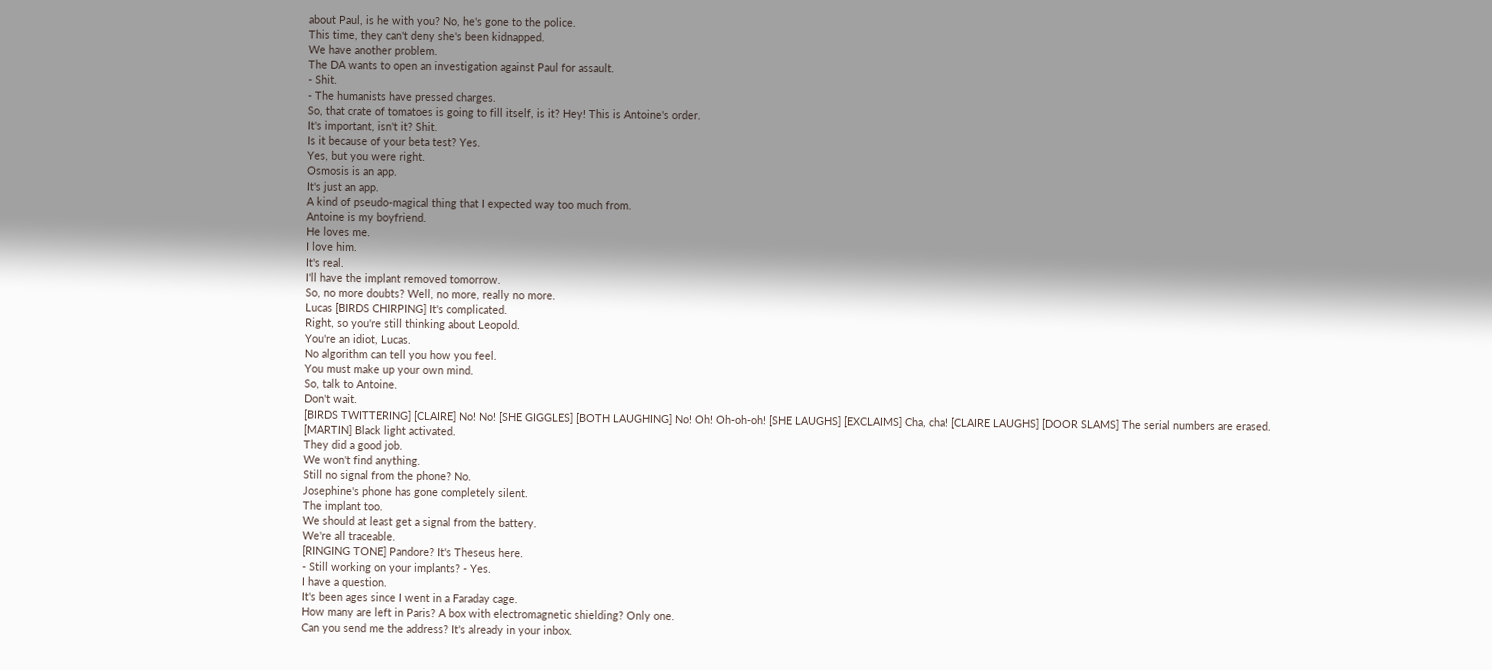about Paul, is he with you? No, he's gone to the police.
This time, they can't deny she's been kidnapped.
We have another problem.
The DA wants to open an investigation against Paul for assault.
- Shit.
- The humanists have pressed charges.
So, that crate of tomatoes is going to fill itself, is it? Hey! This is Antoine's order.
It's important, isn't it? Shit.
Is it because of your beta test? Yes.
Yes, but you were right.
Osmosis is an app.
It's just an app.
A kind of pseudo-magical thing that I expected way too much from.
Antoine is my boyfriend.
He loves me.
I love him.
It's real.
I'll have the implant removed tomorrow.
So, no more doubts? Well, no more, really no more.
Lucas [BIRDS CHIRPING] It's complicated.
Right, so you're still thinking about Leopold.
You're an idiot, Lucas.
No algorithm can tell you how you feel.
You must make up your own mind.
So, talk to Antoine.
Don't wait.
[BIRDS TWITTERING] [CLAIRE] No! No! [SHE GIGGLES] [BOTH LAUGHING] No! Oh! Oh-oh-oh! [SHE LAUGHS] [EXCLAIMS] Cha, cha! [CLAIRE LAUGHS] [DOOR SLAMS] The serial numbers are erased.
[MARTIN] Black light activated.
They did a good job.
We won't find anything.
Still no signal from the phone? No.
Josephine's phone has gone completely silent.
The implant too.
We should at least get a signal from the battery.
We're all traceable.
[RINGING TONE] Pandore? It's Theseus here.
- Still working on your implants? - Yes.
I have a question.
It's been ages since I went in a Faraday cage.
How many are left in Paris? A box with electromagnetic shielding? Only one.
Can you send me the address? It's already in your inbox.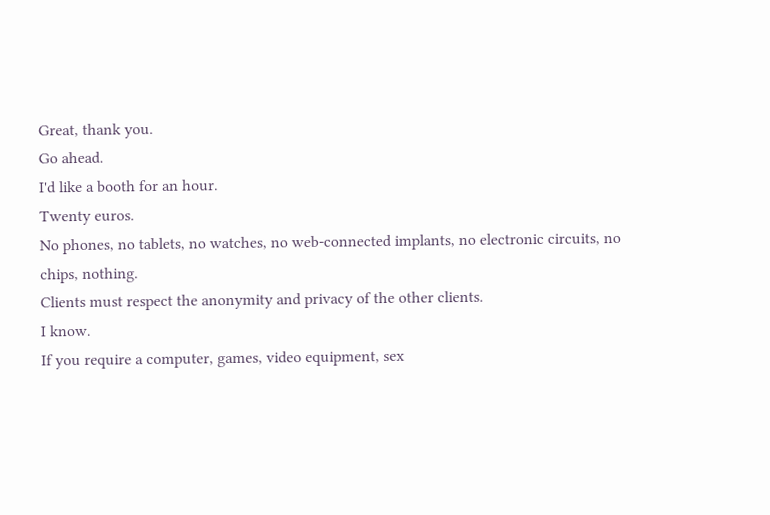Great, thank you.
Go ahead.
I'd like a booth for an hour.
Twenty euros.
No phones, no tablets, no watches, no web-connected implants, no electronic circuits, no chips, nothing.
Clients must respect the anonymity and privacy of the other clients.
I know.
If you require a computer, games, video equipment, sex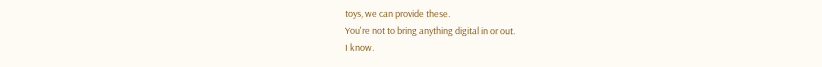toys, we can provide these.
You're not to bring anything digital in or out.
I know.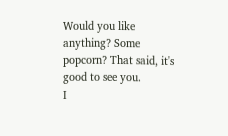Would you like anything? Some popcorn? That said, it's good to see you.
I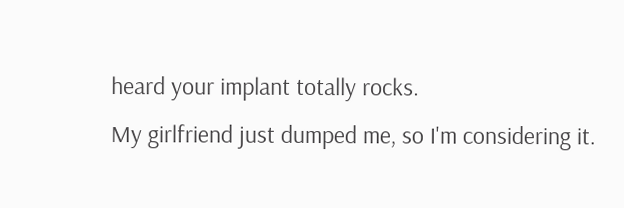heard your implant totally rocks.
My girlfriend just dumped me, so I'm considering it.